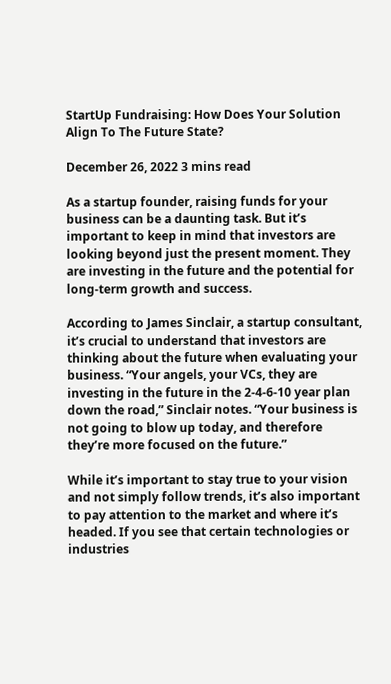StartUp Fundraising: How Does Your Solution Align To The Future State?

December 26, 2022 3 mins read

As a startup founder, raising funds for your business can be a daunting task. But it’s important to keep in mind that investors are looking beyond just the present moment. They are investing in the future and the potential for long-term growth and success.

According to James Sinclair, a startup consultant, it’s crucial to understand that investors are thinking about the future when evaluating your business. “Your angels, your VCs, they are investing in the future in the 2-4-6-10 year plan down the road,” Sinclair notes. “Your business is not going to blow up today, and therefore they’re more focused on the future.”

While it’s important to stay true to your vision and not simply follow trends, it’s also important to pay attention to the market and where it’s headed. If you see that certain technologies or industries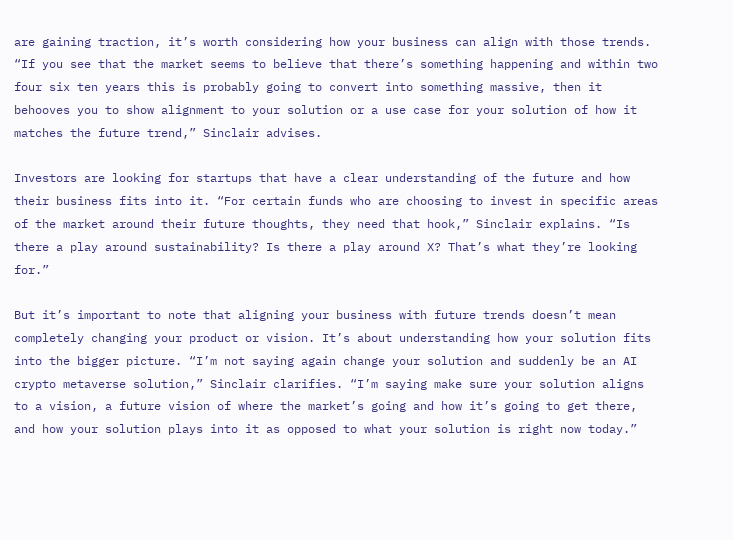are gaining traction, it’s worth considering how your business can align with those trends. “If you see that the market seems to believe that there’s something happening and within two four six ten years this is probably going to convert into something massive, then it behooves you to show alignment to your solution or a use case for your solution of how it matches the future trend,” Sinclair advises.

Investors are looking for startups that have a clear understanding of the future and how their business fits into it. “For certain funds who are choosing to invest in specific areas of the market around their future thoughts, they need that hook,” Sinclair explains. “Is there a play around sustainability? Is there a play around X? That’s what they’re looking for.”

But it’s important to note that aligning your business with future trends doesn’t mean completely changing your product or vision. It’s about understanding how your solution fits into the bigger picture. “I’m not saying again change your solution and suddenly be an AI crypto metaverse solution,” Sinclair clarifies. “I’m saying make sure your solution aligns to a vision, a future vision of where the market’s going and how it’s going to get there, and how your solution plays into it as opposed to what your solution is right now today.”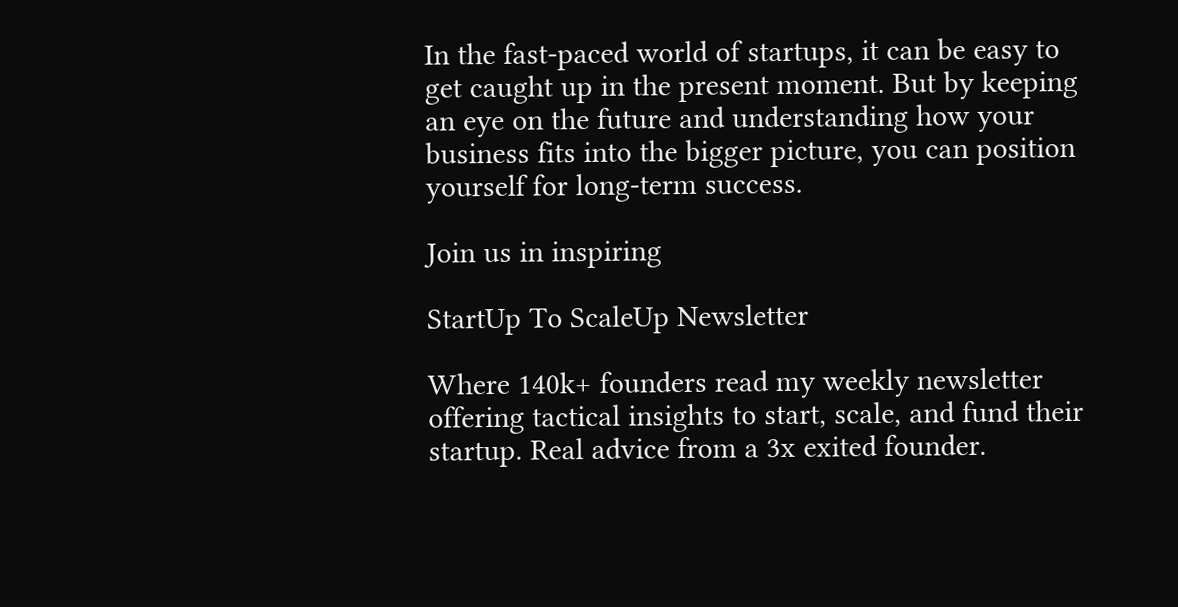In the fast-paced world of startups, it can be easy to get caught up in the present moment. But by keeping an eye on the future and understanding how your business fits into the bigger picture, you can position yourself for long-term success.

Join us in inspiring

StartUp To ScaleUp Newsletter

Where 140k+ founders read my weekly newsletter offering tactical insights to start, scale, and fund their startup. Real advice from a 3x exited founder.